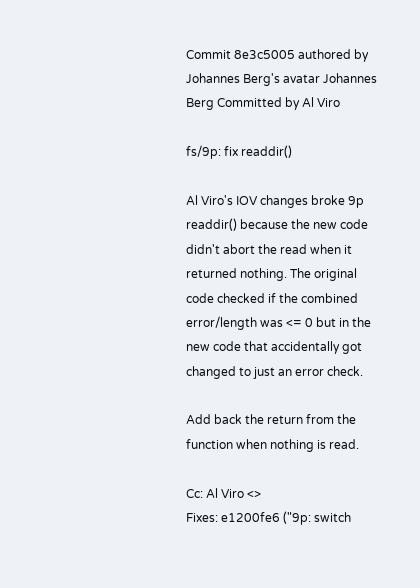Commit 8e3c5005 authored by Johannes Berg's avatar Johannes Berg Committed by Al Viro

fs/9p: fix readdir()

Al Viro's IOV changes broke 9p readdir() because the new code
didn't abort the read when it returned nothing. The original
code checked if the combined error/length was <= 0 but in the
new code that accidentally got changed to just an error check.

Add back the return from the function when nothing is read.

Cc: Al Viro <>
Fixes: e1200fe6 ("9p: switch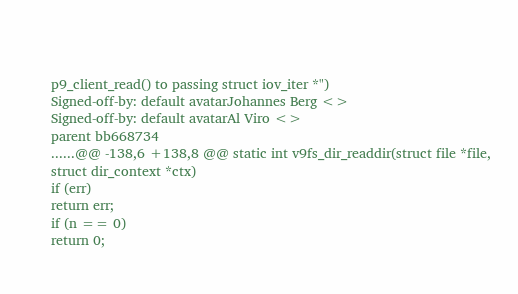p9_client_read() to passing struct iov_iter *")
Signed-off-by: default avatarJohannes Berg <>
Signed-off-by: default avatarAl Viro <>
parent bb668734
......@@ -138,6 +138,8 @@ static int v9fs_dir_readdir(struct file *file, struct dir_context *ctx)
if (err)
return err;
if (n == 0)
return 0;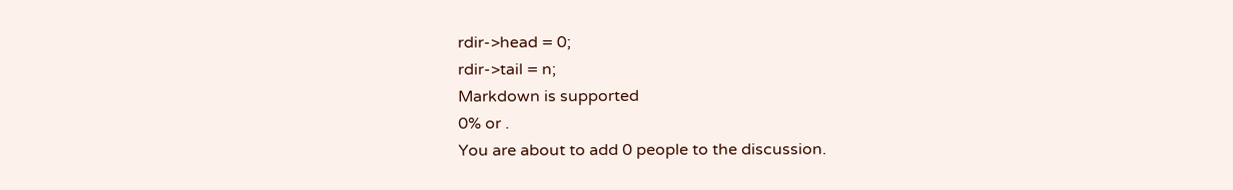rdir->head = 0;
rdir->tail = n;
Markdown is supported
0% or .
You are about to add 0 people to the discussion.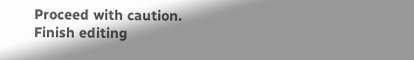Proceed with caution.
Finish editing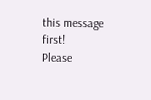this message first!
Please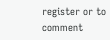register or to comment